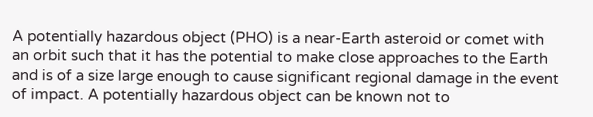A potentially hazardous object (PHO) is a near-Earth asteroid or comet with an orbit such that it has the potential to make close approaches to the Earth and is of a size large enough to cause significant regional damage in the event of impact. A potentially hazardous object can be known not to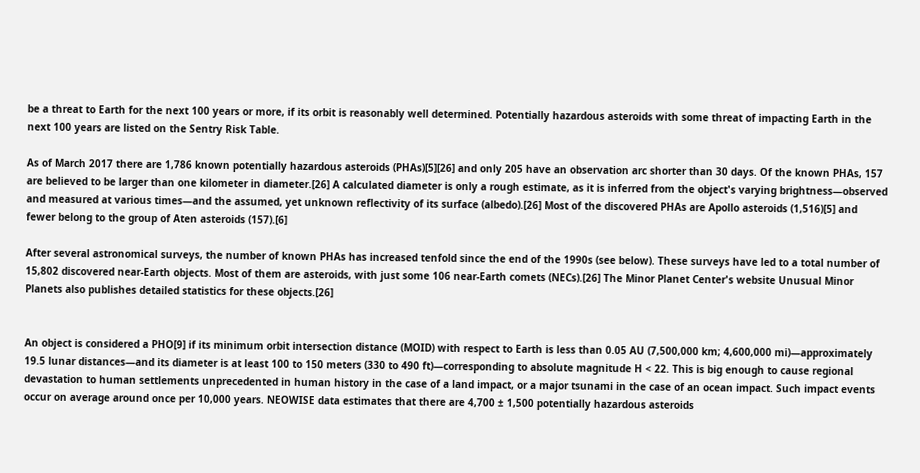be a threat to Earth for the next 100 years or more, if its orbit is reasonably well determined. Potentially hazardous asteroids with some threat of impacting Earth in the next 100 years are listed on the Sentry Risk Table.

As of March 2017 there are 1,786 known potentially hazardous asteroids (PHAs)[5][26] and only 205 have an observation arc shorter than 30 days. Of the known PHAs, 157 are believed to be larger than one kilometer in diameter.[26] A calculated diameter is only a rough estimate, as it is inferred from the object's varying brightness—observed and measured at various times—and the assumed, yet unknown reflectivity of its surface (albedo).[26] Most of the discovered PHAs are Apollo asteroids (1,516)[5] and fewer belong to the group of Aten asteroids (157).[6]

After several astronomical surveys, the number of known PHAs has increased tenfold since the end of the 1990s (see below). These surveys have led to a total number of 15,802 discovered near-Earth objects. Most of them are asteroids, with just some 106 near-Earth comets (NECs).[26] The Minor Planet Center's website Unusual Minor Planets also publishes detailed statistics for these objects.[26]


An object is considered a PHO[9] if its minimum orbit intersection distance (MOID) with respect to Earth is less than 0.05 AU (7,500,000 km; 4,600,000 mi)—approximately 19.5 lunar distances—and its diameter is at least 100 to 150 meters (330 to 490 ft)—corresponding to absolute magnitude H < 22. This is big enough to cause regional devastation to human settlements unprecedented in human history in the case of a land impact, or a major tsunami in the case of an ocean impact. Such impact events occur on average around once per 10,000 years. NEOWISE data estimates that there are 4,700 ± 1,500 potentially hazardous asteroids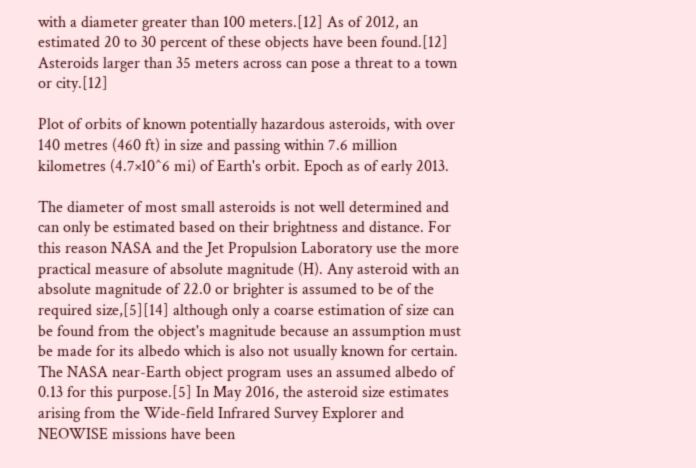with a diameter greater than 100 meters.[12] As of 2012, an estimated 20 to 30 percent of these objects have been found.[12] Asteroids larger than 35 meters across can pose a threat to a town or city.[12]

Plot of orbits of known potentially hazardous asteroids, with over 140 metres (460 ft) in size and passing within 7.6 million kilometres (4.7×10^6 mi) of Earth's orbit. Epoch as of early 2013.

The diameter of most small asteroids is not well determined and can only be estimated based on their brightness and distance. For this reason NASA and the Jet Propulsion Laboratory use the more practical measure of absolute magnitude (H). Any asteroid with an absolute magnitude of 22.0 or brighter is assumed to be of the required size,[5][14] although only a coarse estimation of size can be found from the object's magnitude because an assumption must be made for its albedo which is also not usually known for certain. The NASA near-Earth object program uses an assumed albedo of 0.13 for this purpose.[5] In May 2016, the asteroid size estimates arising from the Wide-field Infrared Survey Explorer and NEOWISE missions have been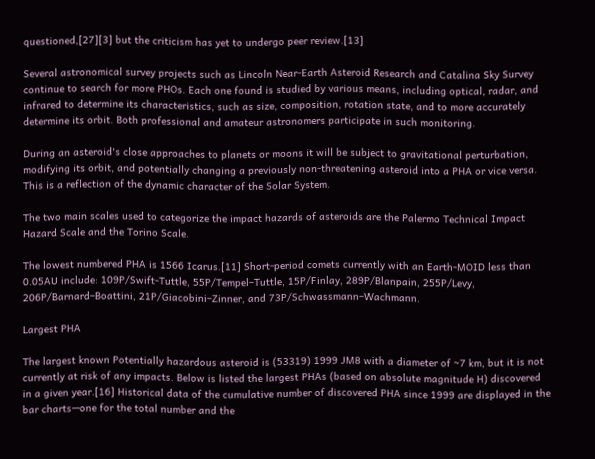questioned,[27][3] but the criticism has yet to undergo peer review.[13]

Several astronomical survey projects such as Lincoln Near-Earth Asteroid Research and Catalina Sky Survey continue to search for more PHOs. Each one found is studied by various means, including optical, radar, and infrared to determine its characteristics, such as size, composition, rotation state, and to more accurately determine its orbit. Both professional and amateur astronomers participate in such monitoring.

During an asteroid's close approaches to planets or moons it will be subject to gravitational perturbation, modifying its orbit, and potentially changing a previously non-threatening asteroid into a PHA or vice versa. This is a reflection of the dynamic character of the Solar System.

The two main scales used to categorize the impact hazards of asteroids are the Palermo Technical Impact Hazard Scale and the Torino Scale.

The lowest numbered PHA is 1566 Icarus.[11] Short-period comets currently with an Earth-MOID less than 0.05AU include: 109P/Swift-Tuttle, 55P/Tempel–Tuttle, 15P/Finlay, 289P/Blanpain, 255P/Levy, 206P/Barnard–Boattini, 21P/Giacobini–Zinner, and 73P/Schwassmann–Wachmann.

Largest PHA

The largest known Potentially hazardous asteroid is (53319) 1999 JM8 with a diameter of ~7 km, but it is not currently at risk of any impacts. Below is listed the largest PHAs (based on absolute magnitude H) discovered in a given year.[16] Historical data of the cumulative number of discovered PHA since 1999 are displayed in the bar charts—one for the total number and the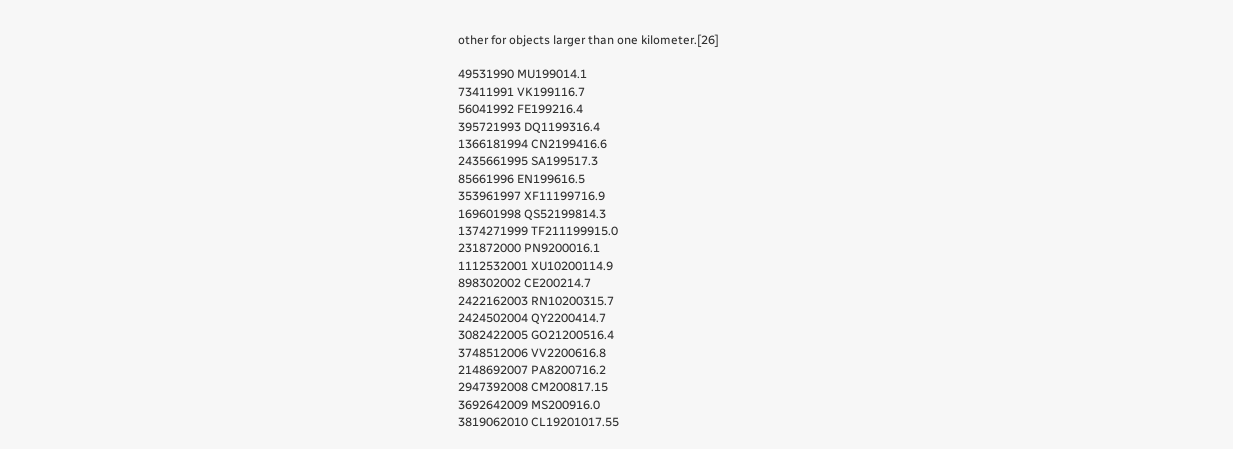other for objects larger than one kilometer.[26]

49531990 MU199014.1
73411991 VK199116.7
56041992 FE199216.4
395721993 DQ1199316.4
1366181994 CN2199416.6
2435661995 SA199517.3
85661996 EN199616.5
353961997 XF11199716.9
169601998 QS52199814.3
1374271999 TF211199915.0
231872000 PN9200016.1
1112532001 XU10200114.9
898302002 CE200214.7
2422162003 RN10200315.7
2424502004 QY2200414.7
3082422005 GO21200516.4
3748512006 VV2200616.8
2148692007 PA8200716.2
2947392008 CM200817.15
3692642009 MS200916.0
3819062010 CL19201017.55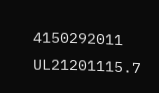4150292011 UL21201115.7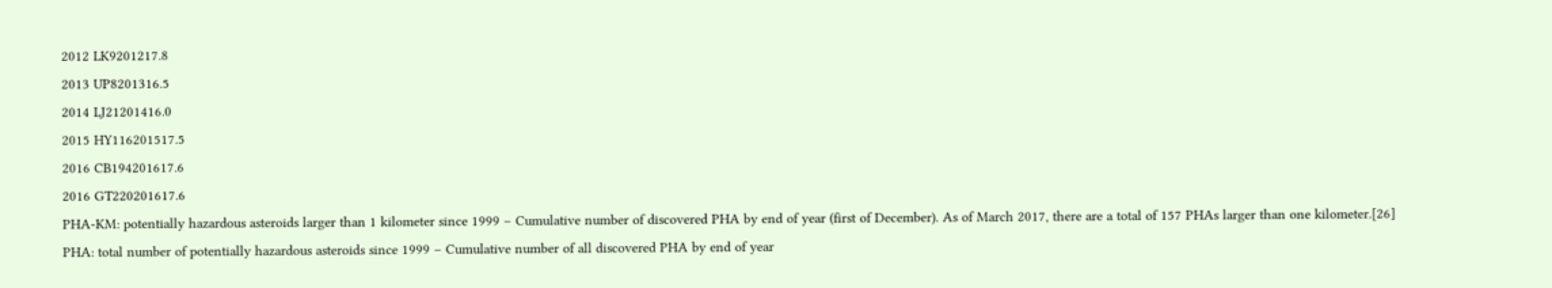2012 LK9201217.8
2013 UP8201316.5
2014 LJ21201416.0
2015 HY116201517.5
2016 CB194201617.6
2016 GT220201617.6
PHA-KM: potentially hazardous asteroids larger than 1 kilometer since 1999 – Cumulative number of discovered PHA by end of year (first of December). As of March 2017, there are a total of 157 PHAs larger than one kilometer.[26]
PHA: total number of potentially hazardous asteroids since 1999 – Cumulative number of all discovered PHA by end of year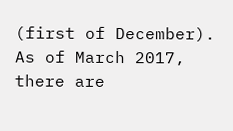(first of December). As of March 2017, there are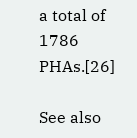a total of 1786 PHAs.[26]

See also